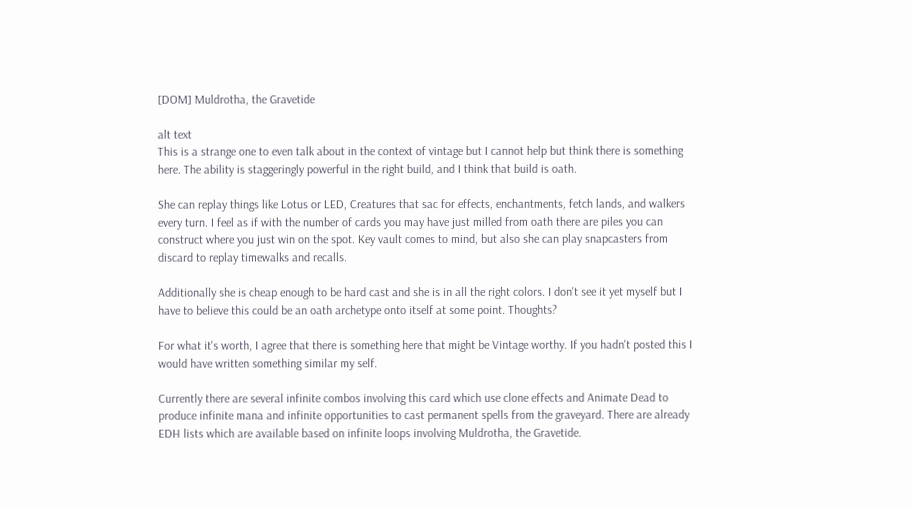[DOM] Muldrotha, the Gravetide

alt text
This is a strange one to even talk about in the context of vintage but I cannot help but think there is something here. The ability is staggeringly powerful in the right build, and I think that build is oath.

She can replay things like Lotus or LED, Creatures that sac for effects, enchantments, fetch lands, and walkers every turn. I feel as if with the number of cards you may have just milled from oath there are piles you can construct where you just win on the spot. Key vault comes to mind, but also she can play snapcasters from discard to replay timewalks and recalls.

Additionally she is cheap enough to be hard cast and she is in all the right colors. I don't see it yet myself but I have to believe this could be an oath archetype onto itself at some point. Thoughts?

For what it's worth, I agree that there is something here that might be Vintage worthy. If you hadn't posted this I would have written something similar my self.

Currently there are several infinite combos involving this card which use clone effects and Animate Dead to produce infinite mana and infinite opportunities to cast permanent spells from the graveyard. There are already EDH lists which are available based on infinite loops involving Muldrotha, the Gravetide.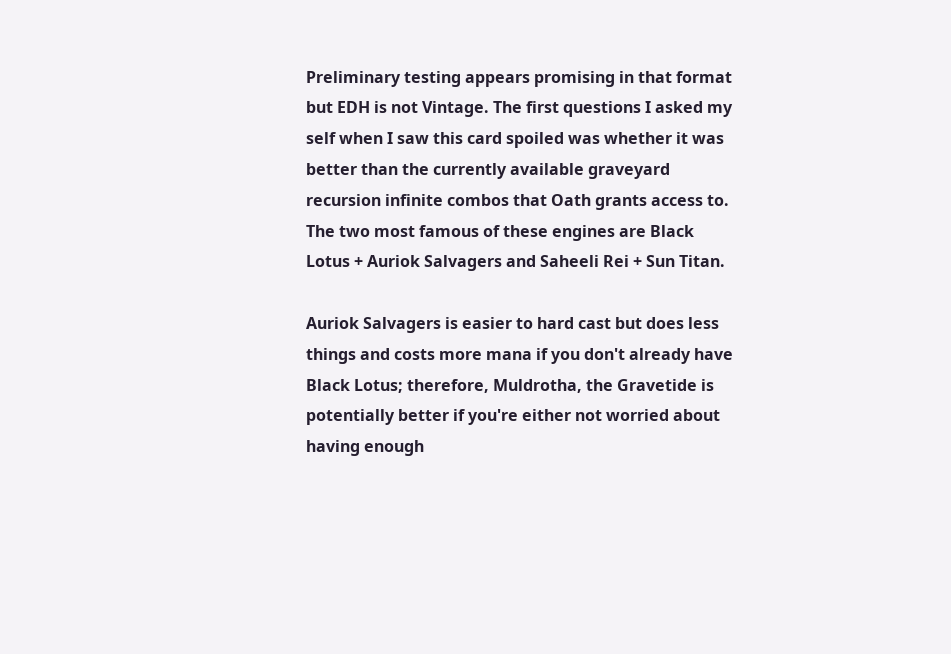Preliminary testing appears promising in that format but EDH is not Vintage. The first questions I asked my self when I saw this card spoiled was whether it was better than the currently available graveyard recursion infinite combos that Oath grants access to. The two most famous of these engines are Black Lotus + Auriok Salvagers and Saheeli Rei + Sun Titan.

Auriok Salvagers is easier to hard cast but does less things and costs more mana if you don't already have Black Lotus; therefore, Muldrotha, the Gravetide is potentially better if you're either not worried about having enough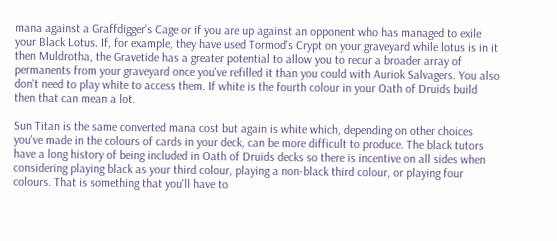mana against a Graffdigger's Cage or if you are up against an opponent who has managed to exile your Black Lotus. If, for example, they have used Tormod's Crypt on your graveyard while lotus is in it then Muldrotha, the Gravetide has a greater potential to allow you to recur a broader array of permanents from your graveyard once you've refilled it than you could with Auriok Salvagers. You also don't need to play white to access them. If white is the fourth colour in your Oath of Druids build then that can mean a lot.

Sun Titan is the same converted mana cost but again is white which, depending on other choices you've made in the colours of cards in your deck, can be more difficult to produce. The black tutors have a long history of being included in Oath of Druids decks so there is incentive on all sides when considering playing black as your third colour, playing a non-black third colour, or playing four colours. That is something that you'll have to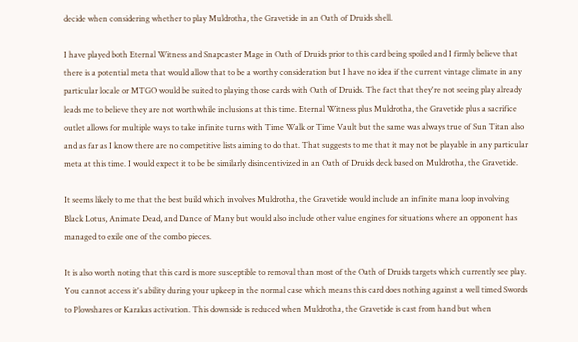decide when considering whether to play Muldrotha, the Gravetide in an Oath of Druids shell.

I have played both Eternal Witness and Snapcaster Mage in Oath of Druids prior to this card being spoiled and I firmly believe that there is a potential meta that would allow that to be a worthy consideration but I have no idea if the current vintage climate in any particular locale or MTGO would be suited to playing those cards with Oath of Druids. The fact that they're not seeing play already leads me to believe they are not worthwhile inclusions at this time. Eternal Witness plus Muldrotha, the Gravetide plus a sacrifice outlet allows for multiple ways to take infinite turns with Time Walk or Time Vault but the same was always true of Sun Titan also and as far as I know there are no competitive lists aiming to do that. That suggests to me that it may not be playable in any particular meta at this time. I would expect it to be be similarly disincentivized in an Oath of Druids deck based on Muldrotha, the Gravetide.

It seems likely to me that the best build which involves Muldrotha, the Gravetide would include an infinite mana loop involving Black Lotus, Animate Dead, and Dance of Many but would also include other value engines for situations where an opponent has managed to exile one of the combo pieces.

It is also worth noting that this card is more susceptible to removal than most of the Oath of Druids targets which currently see play. You cannot access it's ability during your upkeep in the normal case which means this card does nothing against a well timed Swords to Plowshares or Karakas activation. This downside is reduced when Muldrotha, the Gravetide is cast from hand but when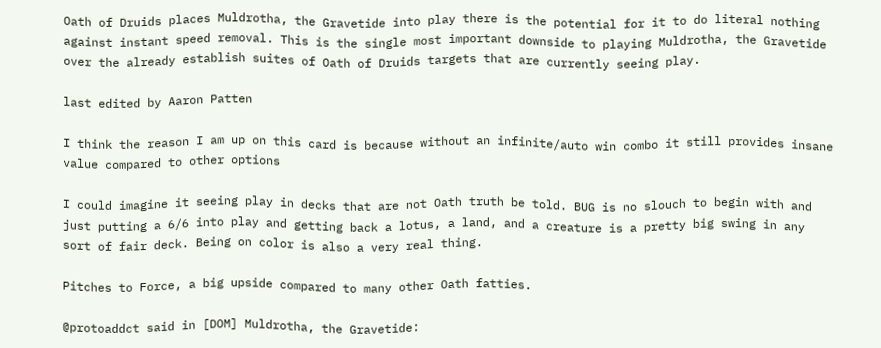Oath of Druids places Muldrotha, the Gravetide into play there is the potential for it to do literal nothing against instant speed removal. This is the single most important downside to playing Muldrotha, the Gravetide over the already establish suites of Oath of Druids targets that are currently seeing play.

last edited by Aaron Patten

I think the reason I am up on this card is because without an infinite/auto win combo it still provides insane value compared to other options

I could imagine it seeing play in decks that are not Oath truth be told. BUG is no slouch to begin with and just putting a 6/6 into play and getting back a lotus, a land, and a creature is a pretty big swing in any sort of fair deck. Being on color is also a very real thing.

Pitches to Force, a big upside compared to many other Oath fatties.

@protoaddct said in [DOM] Muldrotha, the Gravetide: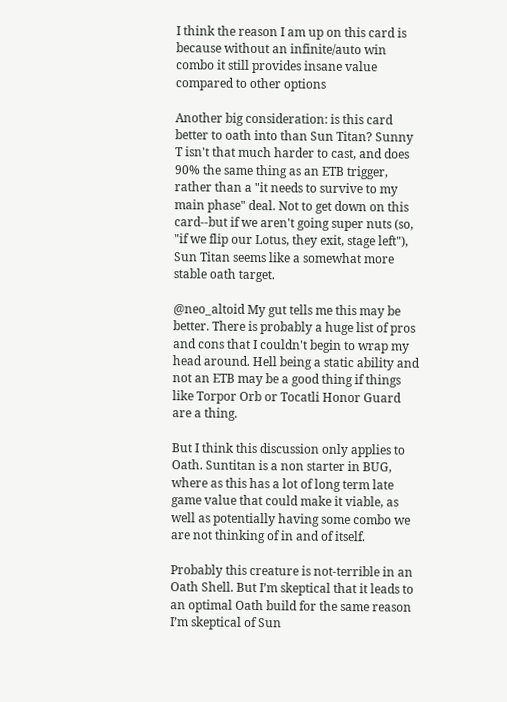I think the reason I am up on this card is because without an infinite/auto win combo it still provides insane value compared to other options

Another big consideration: is this card better to oath into than Sun Titan? Sunny T isn't that much harder to cast, and does 90% the same thing as an ETB trigger, rather than a "it needs to survive to my main phase" deal. Not to get down on this card--but if we aren't going super nuts (so, "if we flip our Lotus, they exit, stage left"), Sun Titan seems like a somewhat more stable oath target.

@neo_altoid My gut tells me this may be better. There is probably a huge list of pros and cons that I couldn't begin to wrap my head around. Hell being a static ability and not an ETB may be a good thing if things like Torpor Orb or Tocatli Honor Guard are a thing.

But I think this discussion only applies to Oath. Suntitan is a non starter in BUG, where as this has a lot of long term late game value that could make it viable, as well as potentially having some combo we are not thinking of in and of itself.

Probably this creature is not-terrible in an Oath Shell. But I’m skeptical that it leads to an optimal Oath build for the same reason I’m skeptical of Sun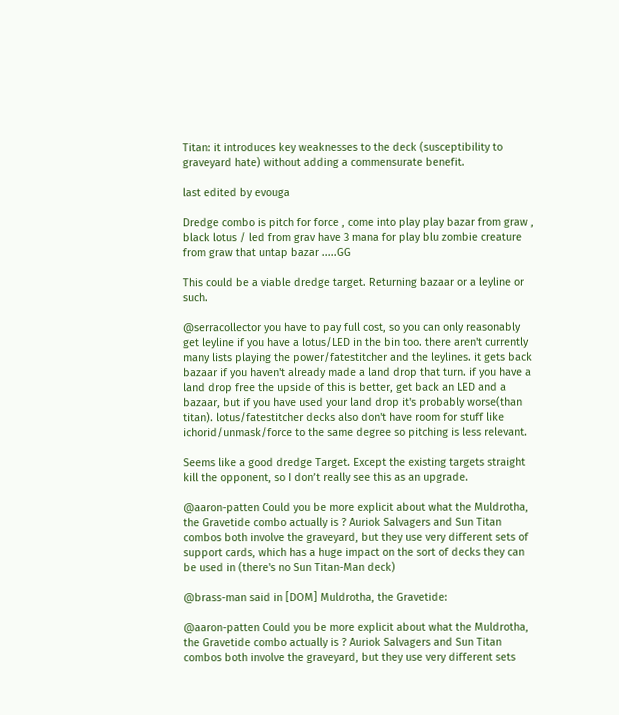Titan: it introduces key weaknesses to the deck (susceptibility to graveyard hate) without adding a commensurate benefit.

last edited by evouga

Dredge combo is pitch for force , come into play play bazar from graw , black lotus / led from grav have 3 mana for play blu zombie creature from graw that untap bazar .....GG

This could be a viable dredge target. Returning bazaar or a leyline or such.

@serracollector you have to pay full cost, so you can only reasonably get leyline if you have a lotus/LED in the bin too. there aren't currently many lists playing the power/fatestitcher and the leylines. it gets back bazaar if you haven't already made a land drop that turn. if you have a land drop free the upside of this is better, get back an LED and a bazaar, but if you have used your land drop it's probably worse(than titan). lotus/fatestitcher decks also don't have room for stuff like ichorid/unmask/force to the same degree so pitching is less relevant.

Seems like a good dredge Target. Except the existing targets straight kill the opponent, so I don’t really see this as an upgrade.

@aaron-patten Could you be more explicit about what the Muldrotha, the Gravetide combo actually is ? Auriok Salvagers and Sun Titan combos both involve the graveyard, but they use very different sets of support cards, which has a huge impact on the sort of decks they can be used in (there's no Sun Titan-Man deck)

@brass-man said in [DOM] Muldrotha, the Gravetide:

@aaron-patten Could you be more explicit about what the Muldrotha, the Gravetide combo actually is ? Auriok Salvagers and Sun Titan combos both involve the graveyard, but they use very different sets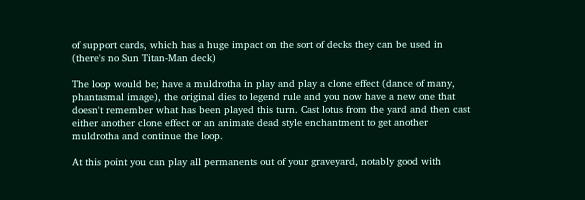of support cards, which has a huge impact on the sort of decks they can be used in (there's no Sun Titan-Man deck)

The loop would be; have a muldrotha in play and play a clone effect (dance of many, phantasmal image), the original dies to legend rule and you now have a new one that doesn't remember what has been played this turn. Cast lotus from the yard and then cast either another clone effect or an animate dead style enchantment to get another muldrotha and continue the loop.

At this point you can play all permanents out of your graveyard, notably good with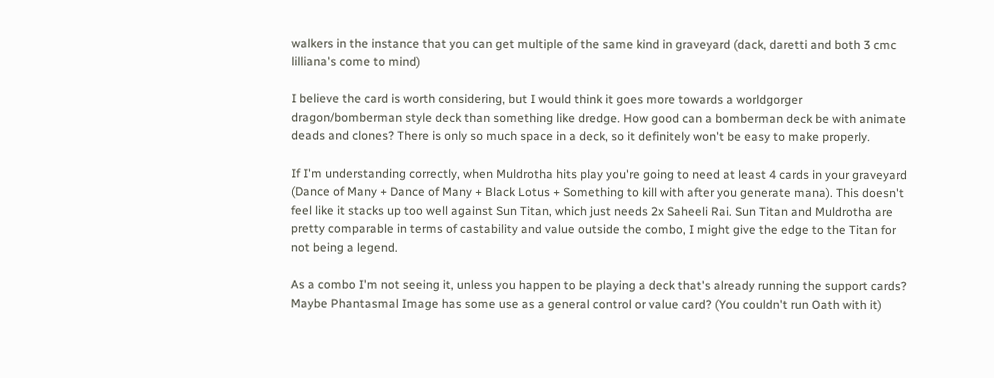walkers in the instance that you can get multiple of the same kind in graveyard (dack, daretti and both 3 cmc lilliana's come to mind)

I believe the card is worth considering, but I would think it goes more towards a worldgorger dragon/bomberman style deck than something like dredge. How good can a bomberman deck be with animate deads and clones? There is only so much space in a deck, so it definitely won't be easy to make properly.

If I'm understanding correctly, when Muldrotha hits play you're going to need at least 4 cards in your graveyard (Dance of Many + Dance of Many + Black Lotus + Something to kill with after you generate mana). This doesn't feel like it stacks up too well against Sun Titan, which just needs 2x Saheeli Rai. Sun Titan and Muldrotha are pretty comparable in terms of castability and value outside the combo, I might give the edge to the Titan for not being a legend.

As a combo I'm not seeing it, unless you happen to be playing a deck that's already running the support cards? Maybe Phantasmal Image has some use as a general control or value card? (You couldn't run Oath with it)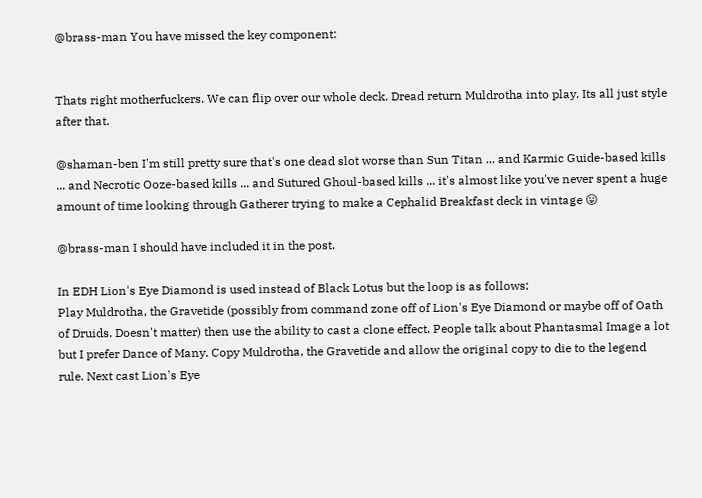@brass-man You have missed the key component:


Thats right motherfuckers. We can flip over our whole deck. Dread return Muldrotha into play. Its all just style after that.

@shaman-ben I'm still pretty sure that's one dead slot worse than Sun Titan ... and Karmic Guide-based kills ... and Necrotic Ooze-based kills ... and Sutured Ghoul-based kills ... it's almost like you've never spent a huge amount of time looking through Gatherer trying to make a Cephalid Breakfast deck in vintage 😛

@brass-man I should have included it in the post.

In EDH Lion's Eye Diamond is used instead of Black Lotus but the loop is as follows:
Play Muldrotha, the Gravetide (possibly from command zone off of Lion's Eye Diamond or maybe off of Oath of Druids. Doesn't matter) then use the ability to cast a clone effect. People talk about Phantasmal Image a lot but I prefer Dance of Many. Copy Muldrotha, the Gravetide and allow the original copy to die to the legend rule. Next cast Lion's Eye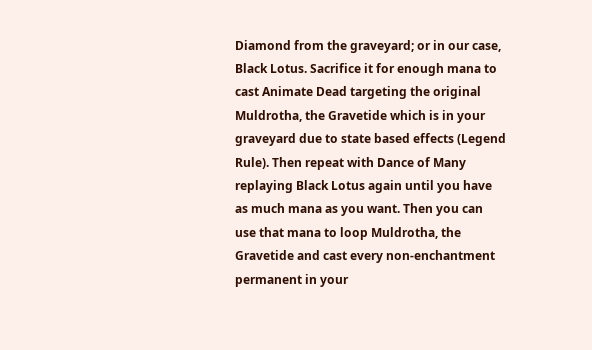Diamond from the graveyard; or in our case, Black Lotus. Sacrifice it for enough mana to cast Animate Dead targeting the original Muldrotha, the Gravetide which is in your graveyard due to state based effects (Legend Rule). Then repeat with Dance of Many replaying Black Lotus again until you have as much mana as you want. Then you can use that mana to loop Muldrotha, the Gravetide and cast every non-enchantment permanent in your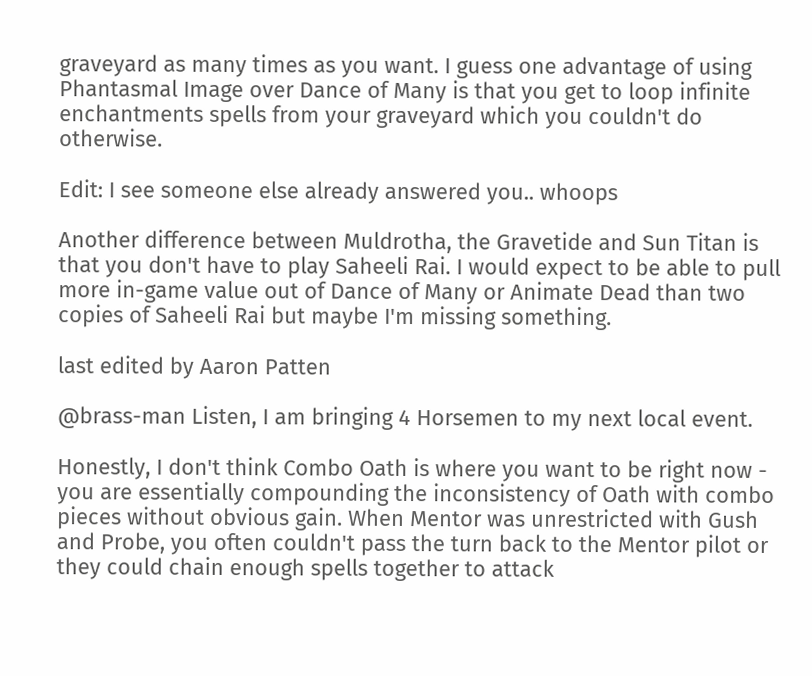graveyard as many times as you want. I guess one advantage of using Phantasmal Image over Dance of Many is that you get to loop infinite enchantments spells from your graveyard which you couldn't do otherwise.

Edit: I see someone else already answered you.. whoops

Another difference between Muldrotha, the Gravetide and Sun Titan is that you don't have to play Saheeli Rai. I would expect to be able to pull more in-game value out of Dance of Many or Animate Dead than two copies of Saheeli Rai but maybe I'm missing something.

last edited by Aaron Patten

@brass-man Listen, I am bringing 4 Horsemen to my next local event.

Honestly, I don't think Combo Oath is where you want to be right now - you are essentially compounding the inconsistency of Oath with combo pieces without obvious gain. When Mentor was unrestricted with Gush and Probe, you often couldn't pass the turn back to the Mentor pilot or they could chain enough spells together to attack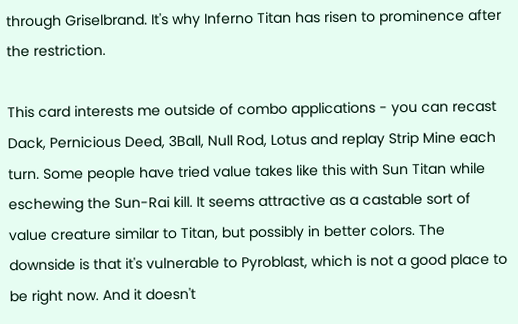through Griselbrand. It's why Inferno Titan has risen to prominence after the restriction.

This card interests me outside of combo applications - you can recast Dack, Pernicious Deed, 3Ball, Null Rod, Lotus and replay Strip Mine each turn. Some people have tried value takes like this with Sun Titan while eschewing the Sun-Rai kill. It seems attractive as a castable sort of value creature similar to Titan, but possibly in better colors. The downside is that it's vulnerable to Pyroblast, which is not a good place to be right now. And it doesn't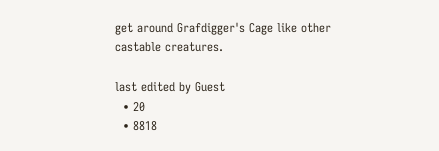get around Grafdigger's Cage like other castable creatures.

last edited by Guest
  • 20
  • 8818